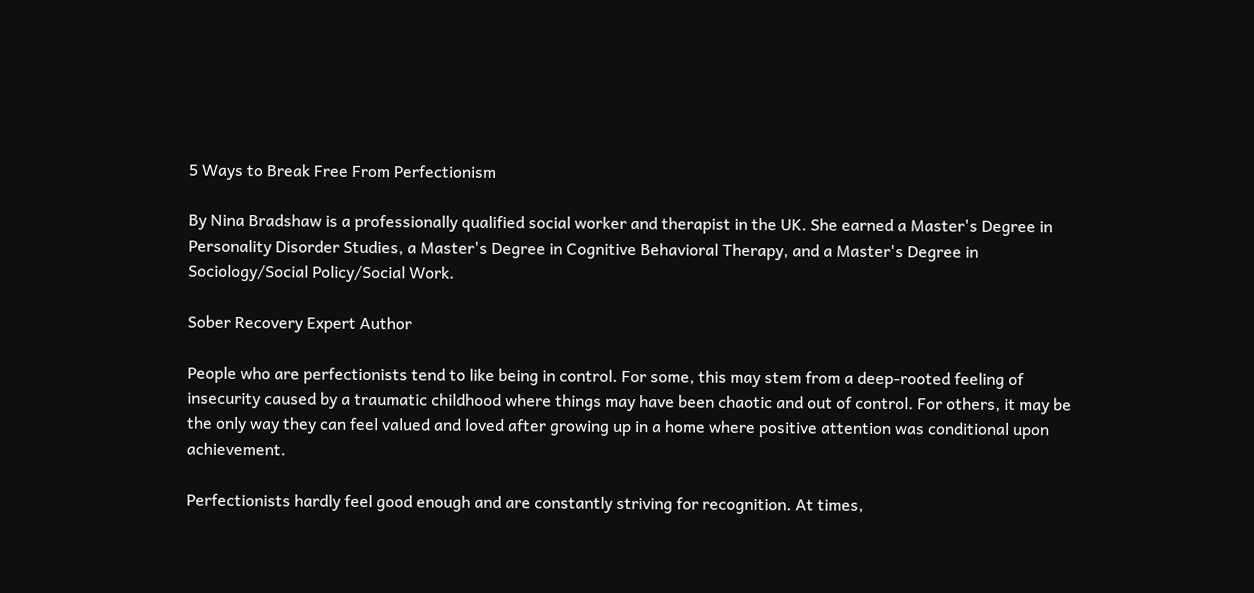5 Ways to Break Free From Perfectionism

By Nina Bradshaw is a professionally qualified social worker and therapist in the UK. She earned a Master's Degree in Personality Disorder Studies, a Master's Degree in Cognitive Behavioral Therapy, and a Master's Degree in Sociology/Social Policy/Social Work.

Sober Recovery Expert Author

People who are perfectionists tend to like being in control. For some, this may stem from a deep-rooted feeling of insecurity caused by a traumatic childhood where things may have been chaotic and out of control. For others, it may be the only way they can feel valued and loved after growing up in a home where positive attention was conditional upon achievement.

Perfectionists hardly feel good enough and are constantly striving for recognition. At times,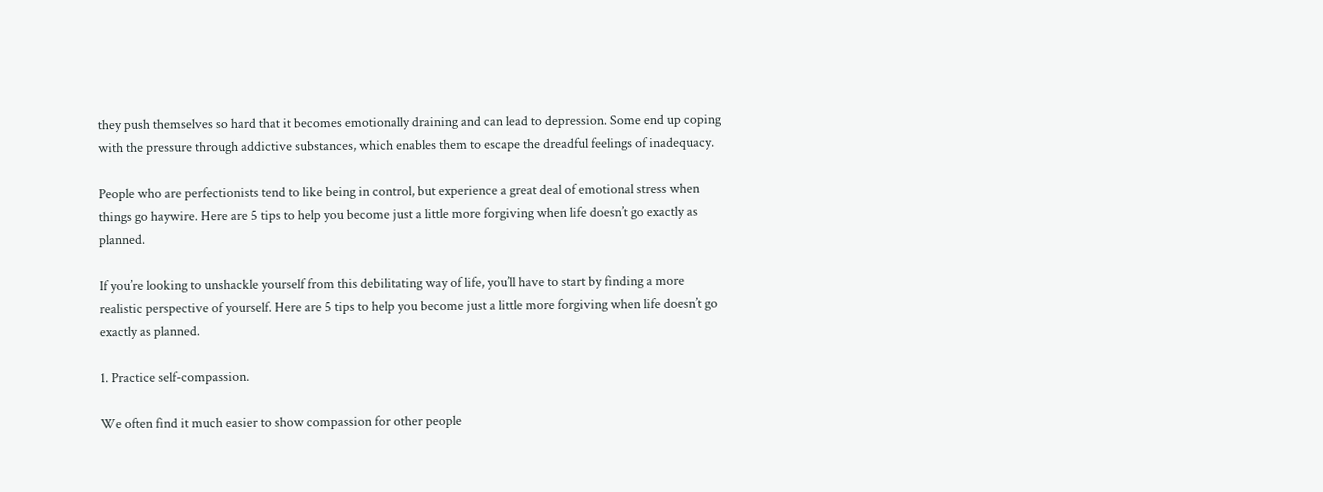they push themselves so hard that it becomes emotionally draining and can lead to depression. Some end up coping with the pressure through addictive substances, which enables them to escape the dreadful feelings of inadequacy.

People who are perfectionists tend to like being in control, but experience a great deal of emotional stress when things go haywire. Here are 5 tips to help you become just a little more forgiving when life doesn’t go exactly as planned.

If you’re looking to unshackle yourself from this debilitating way of life, you’ll have to start by finding a more realistic perspective of yourself. Here are 5 tips to help you become just a little more forgiving when life doesn’t go exactly as planned.

1. Practice self-compassion.

We often find it much easier to show compassion for other people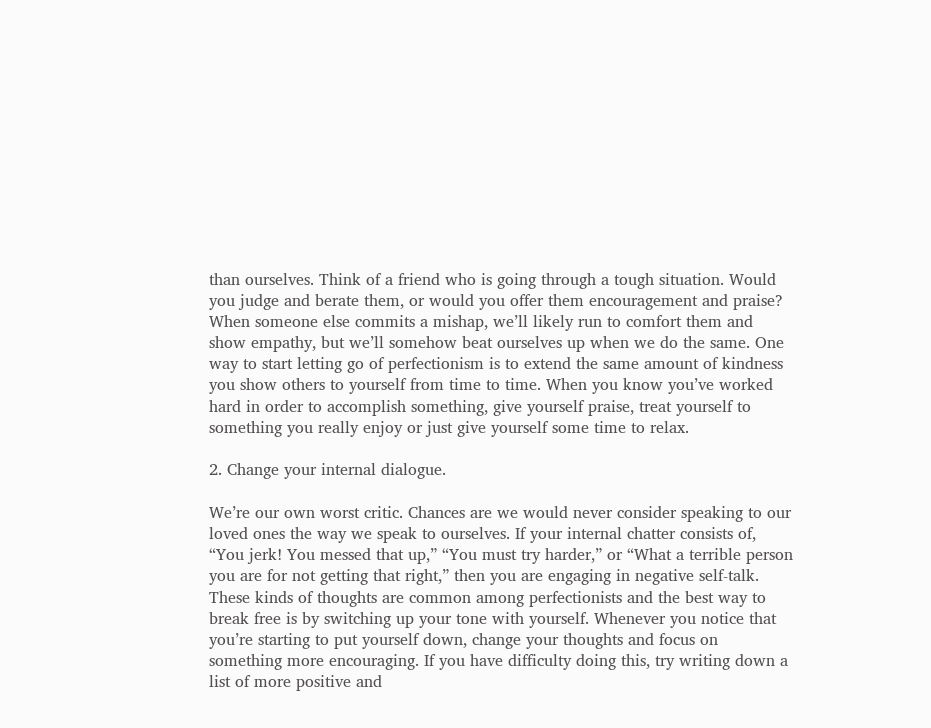than ourselves. Think of a friend who is going through a tough situation. Would you judge and berate them, or would you offer them encouragement and praise? When someone else commits a mishap, we’ll likely run to comfort them and show empathy, but we’ll somehow beat ourselves up when we do the same. One way to start letting go of perfectionism is to extend the same amount of kindness you show others to yourself from time to time. When you know you’ve worked hard in order to accomplish something, give yourself praise, treat yourself to something you really enjoy or just give yourself some time to relax.

2. Change your internal dialogue.

We’re our own worst critic. Chances are we would never consider speaking to our loved ones the way we speak to ourselves. If your internal chatter consists of, “You jerk! You messed that up,” “You must try harder,” or “What a terrible person you are for not getting that right,” then you are engaging in negative self-talk. These kinds of thoughts are common among perfectionists and the best way to break free is by switching up your tone with yourself. Whenever you notice that you’re starting to put yourself down, change your thoughts and focus on something more encouraging. If you have difficulty doing this, try writing down a list of more positive and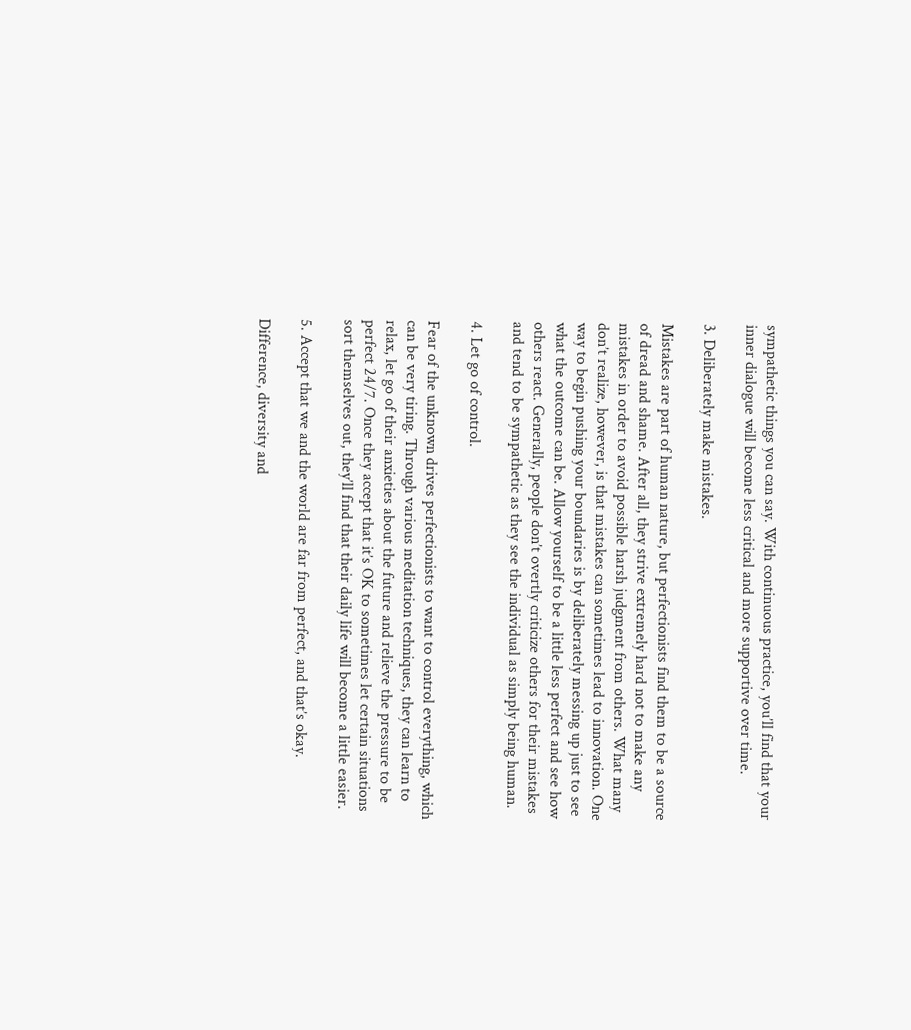sympathetic things you can say. With continuous practice, you’ll find that your inner dialogue will become less critical and more supportive over time.

3. Deliberately make mistakes.

Mistakes are part of human nature, but perfectionists find them to be a source of dread and shame. After all, they strive extremely hard not to make any mistakes in order to avoid possible harsh judgment from others. What many don’t realize, however, is that mistakes can sometimes lead to innovation. One way to begin pushing your boundaries is by deliberately messing up just to see what the outcome can be. Allow yourself to be a little less perfect and see how others react. Generally, people don’t overtly criticize others for their mistakes and tend to be sympathetic as they see the individual as simply being human.

4. Let go of control.

Fear of the unknown drives perfectionists to want to control everything, which can be very tiring. Through various meditation techniques, they can learn to relax, let go of their anxieties about the future and relieve the pressure to be perfect 24/7. Once they accept that it’s OK to sometimes let certain situations sort themselves out, they’ll find that their daily life will become a little easier.

5. Accept that we and the world are far from perfect, and that’s okay.

Difference, diversity and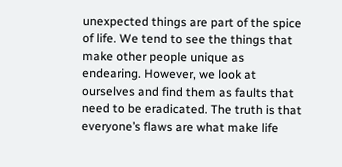unexpected things are part of the spice of life. We tend to see the things that make other people unique as endearing. However, we look at ourselves and find them as faults that need to be eradicated. The truth is that everyone’s flaws are what make life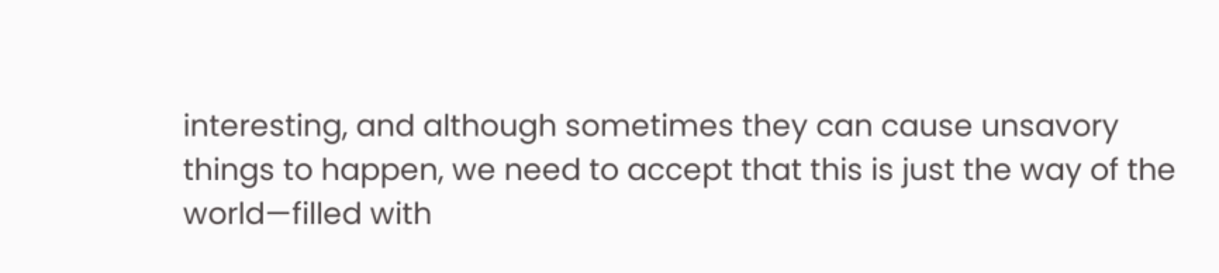interesting, and although sometimes they can cause unsavory things to happen, we need to accept that this is just the way of the world—filled with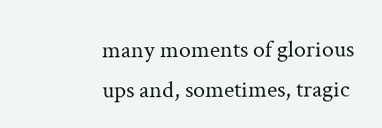many moments of glorious ups and, sometimes, tragic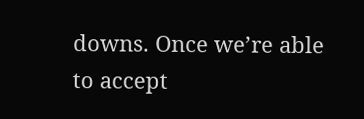downs. Once we’re able to accept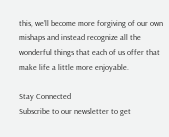this, we’ll become more forgiving of our own mishaps and instead recognize all the wonderful things that each of us offer that make life a little more enjoyable.

Stay Connected
Subscribe to our newsletter to get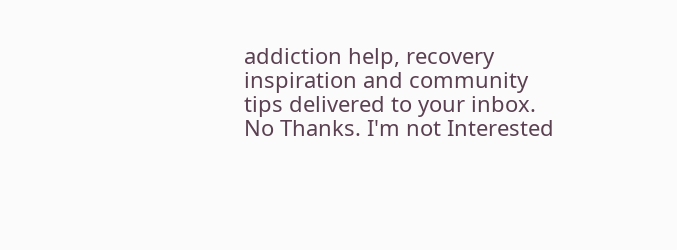addiction help, recovery inspiration and community tips delivered to your inbox.
No Thanks. I'm not Interested